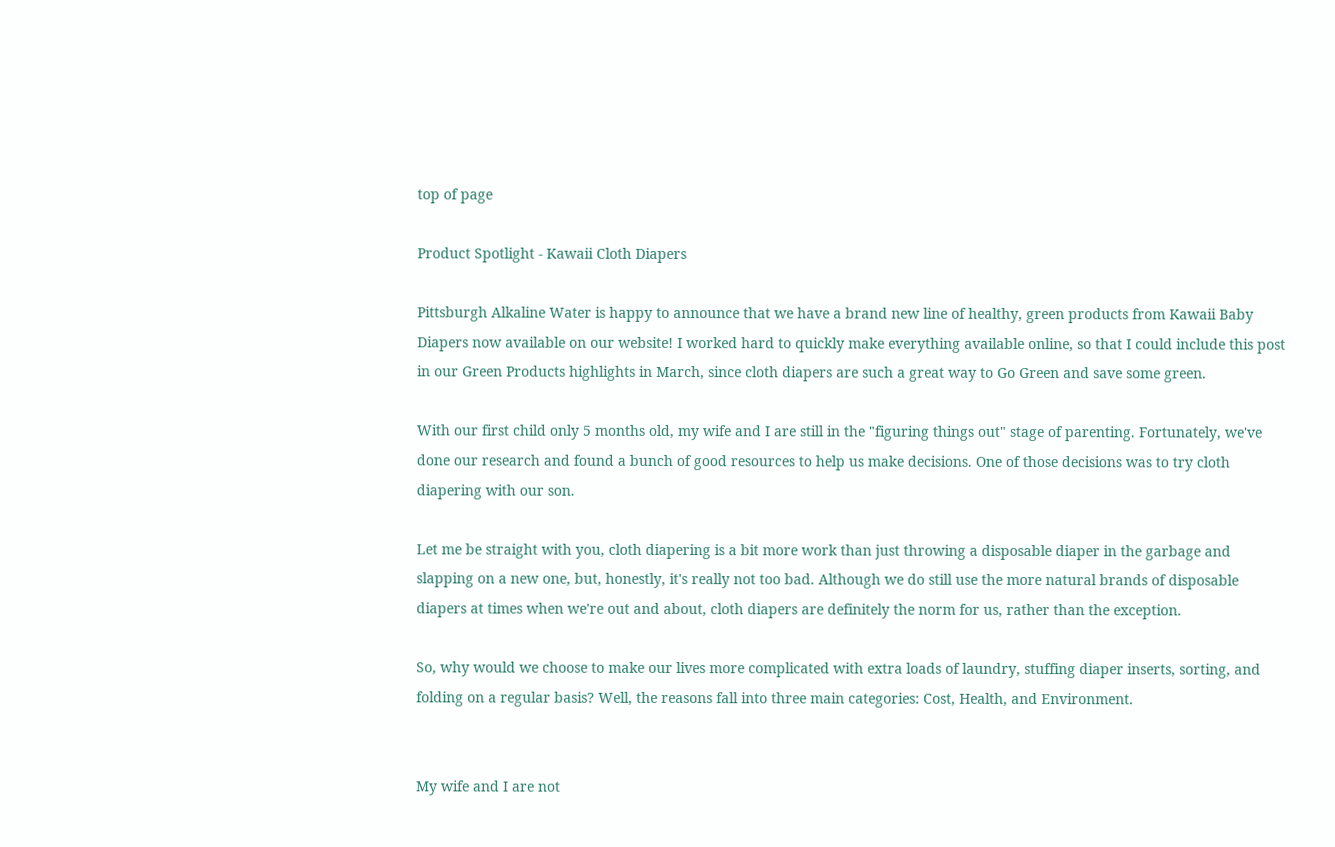top of page

Product Spotlight - Kawaii Cloth Diapers

Pittsburgh Alkaline Water is happy to announce that we have a brand new line of healthy, green products from Kawaii Baby Diapers now available on our website! I worked hard to quickly make everything available online, so that I could include this post in our Green Products highlights in March, since cloth diapers are such a great way to Go Green and save some green.

With our first child only 5 months old, my wife and I are still in the "figuring things out" stage of parenting. Fortunately, we've done our research and found a bunch of good resources to help us make decisions. One of those decisions was to try cloth diapering with our son.

Let me be straight with you, cloth diapering is a bit more work than just throwing a disposable diaper in the garbage and slapping on a new one, but, honestly, it's really not too bad. Although we do still use the more natural brands of disposable diapers at times when we're out and about, cloth diapers are definitely the norm for us, rather than the exception.

So, why would we choose to make our lives more complicated with extra loads of laundry, stuffing diaper inserts, sorting, and folding on a regular basis? Well, the reasons fall into three main categories: Cost, Health, and Environment.


My wife and I are not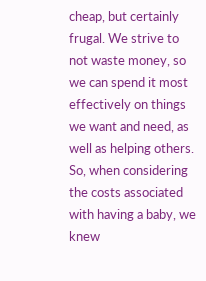cheap, but certainly frugal. We strive to not waste money, so we can spend it most effectively on things we want and need, as well as helping others. So, when considering the costs associated with having a baby, we knew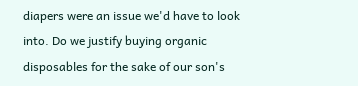diapers were an issue we'd have to look into. Do we justify buying organic disposables for the sake of our son's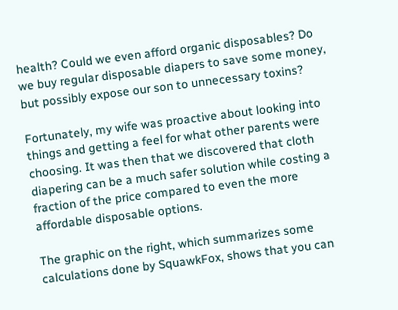health? Could we even afford organic disposables? Do we buy regular disposable diapers to save some money, but possibly expose our son to unnecessary toxins?

Fortunately, my wife was proactive about looking into things and getting a feel for what other parents were choosing. It was then that we discovered that cloth diapering can be a much safer solution while costing a fraction of the price compared to even the more affordable disposable options.

The graphic on the right, which summarizes some calculations done by SquawkFox, shows that you can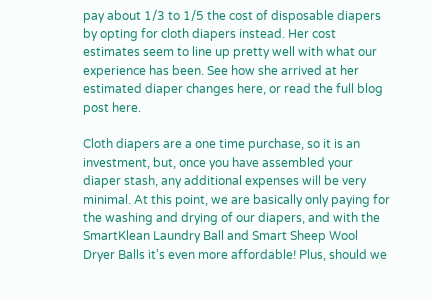pay about 1/3 to 1/5 the cost of disposable diapers by opting for cloth diapers instead. Her cost estimates seem to line up pretty well with what our experience has been. See how she arrived at her estimated diaper changes here, or read the full blog post here.

Cloth diapers are a one time purchase, so it is an investment, but, once you have assembled your diaper stash, any additional expenses will be very minimal. At this point, we are basically only paying for the washing and drying of our diapers, and with the SmartKlean Laundry Ball and Smart Sheep Wool Dryer Balls it's even more affordable! Plus, should we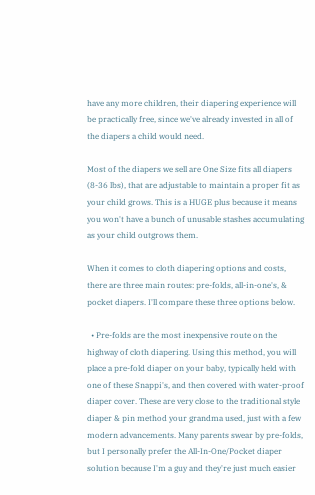have any more children, their diapering experience will be practically free, since we've already invested in all of the diapers a child would need.

Most of the diapers we sell are One Size fits all diapers (8-36 lbs), that are adjustable to maintain a proper fit as your child grows. This is a HUGE plus because it means you won't have a bunch of unusable stashes accumulating as your child outgrows them.

When it comes to cloth diapering options and costs, there are three main routes: pre-folds, all-in-one's, & pocket diapers. I'll compare these three options below.

  • Pre-folds are the most inexpensive route on the highway of cloth diapering. Using this method, you will place a pre-fold diaper on your baby, typically held with one of these Snappi's, and then covered with water-proof diaper cover. These are very close to the traditional style diaper & pin method your grandma used, just with a few modern advancements. Many parents swear by pre-folds, but I personally prefer the All-In-One/Pocket diaper solution because I'm a guy and they're just much easier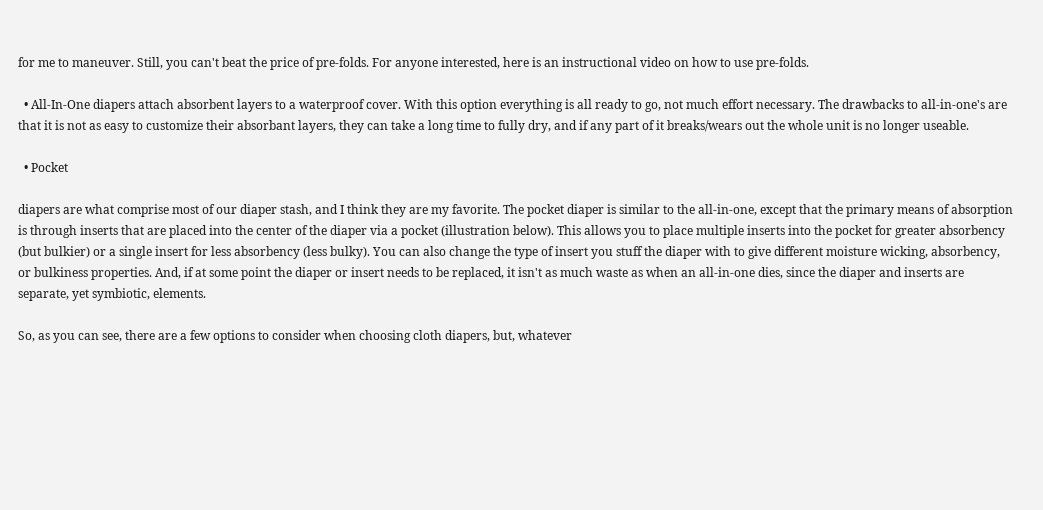for me to maneuver. Still, you can't beat the price of pre-folds. For anyone interested, here is an instructional video on how to use pre-folds.

  • All-In-One diapers attach absorbent layers to a waterproof cover. With this option everything is all ready to go, not much effort necessary. The drawbacks to all-in-one's are that it is not as easy to customize their absorbant layers, they can take a long time to fully dry, and if any part of it breaks/wears out the whole unit is no longer useable.

  • Pocket

diapers are what comprise most of our diaper stash, and I think they are my favorite. The pocket diaper is similar to the all-in-one, except that the primary means of absorption is through inserts that are placed into the center of the diaper via a pocket (illustration below). This allows you to place multiple inserts into the pocket for greater absorbency (but bulkier) or a single insert for less absorbency (less bulky). You can also change the type of insert you stuff the diaper with to give different moisture wicking, absorbency, or bulkiness properties. And, if at some point the diaper or insert needs to be replaced, it isn't as much waste as when an all-in-one dies, since the diaper and inserts are separate, yet symbiotic, elements.

So, as you can see, there are a few options to consider when choosing cloth diapers, but, whatever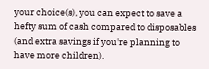your choice(s), you can expect to save a hefty sum of cash compared to disposables (and extra savings if you're planning to have more children).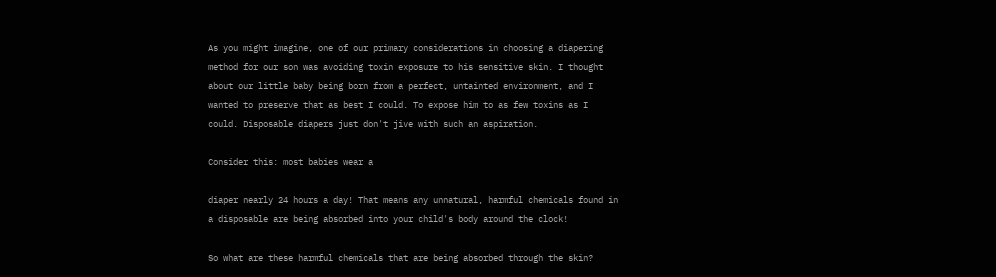As you might imagine, one of our primary considerations in choosing a diapering method for our son was avoiding toxin exposure to his sensitive skin. I thought about our little baby being born from a perfect, untainted environment, and I wanted to preserve that as best I could. To expose him to as few toxins as I could. Disposable diapers just don't jive with such an aspiration.

Consider this: most babies wear a

diaper nearly 24 hours a day! That means any unnatural, harmful chemicals found in a disposable are being absorbed into your child's body around the clock!

So what are these harmful chemicals that are being absorbed through the skin?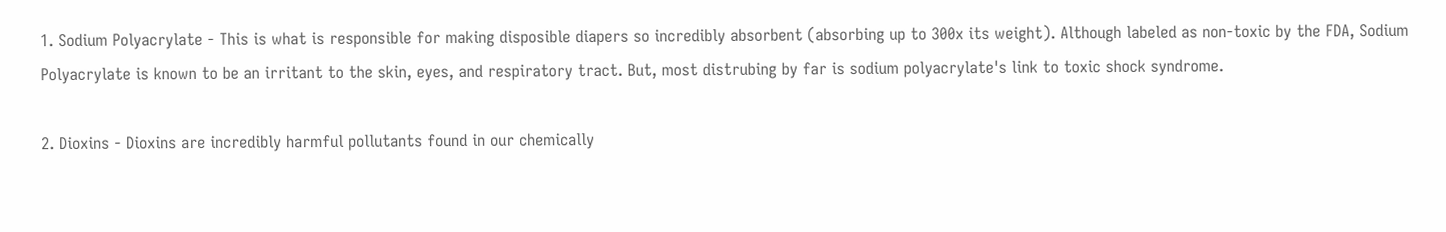1. Sodium Polyacrylate - This is what is responsible for making disposible diapers so incredibly absorbent (absorbing up to 300x its weight). Although labeled as non-toxic by the FDA, Sodium Polyacrylate is known to be an irritant to the skin, eyes, and respiratory tract. But, most distrubing by far is sodium polyacrylate's link to toxic shock syndrome.

2. Dioxins - Dioxins are incredibly harmful pollutants found in our chemically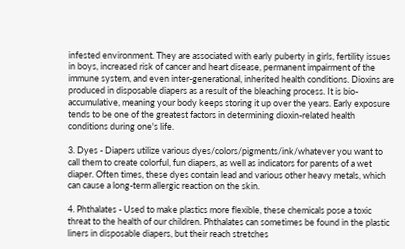infested environment. They are associated with early puberty in girls, fertility issues in boys, increased risk of cancer and heart disease, permanent impairment of the immune system, and even inter-generational, inherited health conditions. Dioxins are produced in disposable diapers as a result of the bleaching process. It is bio-accumulative, meaning your body keeps storing it up over the years. Early exposure tends to be one of the greatest factors in determining dioxin-related health conditions during one's life.

3. Dyes - Diapers utilize various dyes/colors/pigments/ink/whatever you want to call them to create colorful, fun diapers, as well as indicators for parents of a wet diaper. Often times, these dyes contain lead and various other heavy metals, which can cause a long-term allergic reaction on the skin.

4. Phthalates - Used to make plastics more flexible, these chemicals pose a toxic threat to the health of our children. Phthalates can sometimes be found in the plastic liners in disposable diapers, but their reach stretches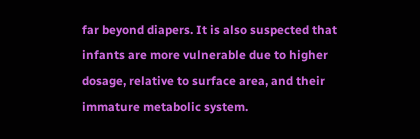far beyond diapers. It is also suspected that infants are more vulnerable due to higher dosage, relative to surface area, and their immature metabolic system.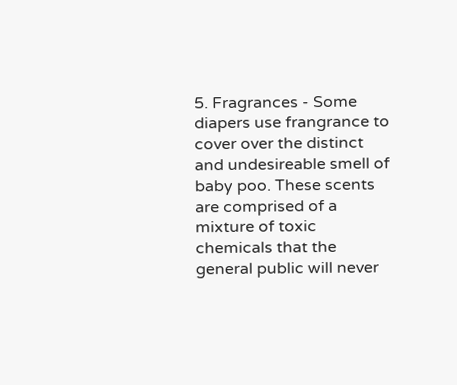5. Fragrances - Some diapers use frangrance to cover over the distinct and undesireable smell of baby poo. These scents are comprised of a mixture of toxic chemicals that the general public will never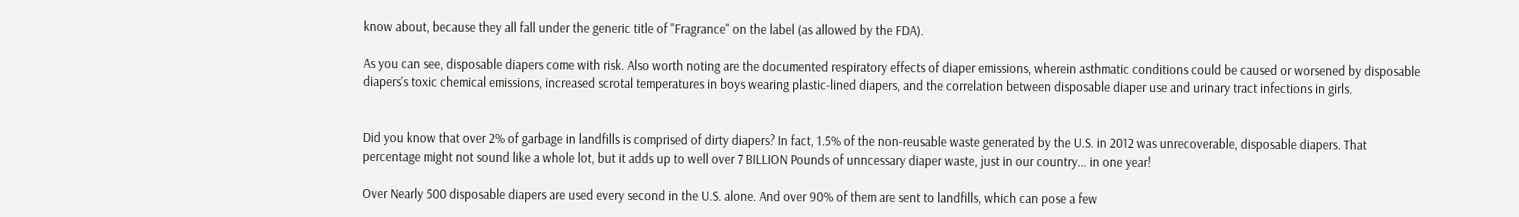know about, because they all fall under the generic title of "Fragrance" on the label (as allowed by the FDA).

As you can see, disposable diapers come with risk. Also worth noting are the documented respiratory effects of diaper emissions, wherein asthmatic conditions could be caused or worsened by disposable diapers's toxic chemical emissions, increased scrotal temperatures in boys wearing plastic-lined diapers, and the correlation between disposable diaper use and urinary tract infections in girls.


Did you know that over 2% of garbage in landfills is comprised of dirty diapers? In fact, 1.5% of the non-reusable waste generated by the U.S. in 2012 was unrecoverable, disposable diapers. That percentage might not sound like a whole lot, but it adds up to well over 7 BILLION Pounds of unncessary diaper waste, just in our country... in one year!

Over Nearly 500 disposable diapers are used every second in the U.S. alone. And over 90% of them are sent to landfills, which can pose a few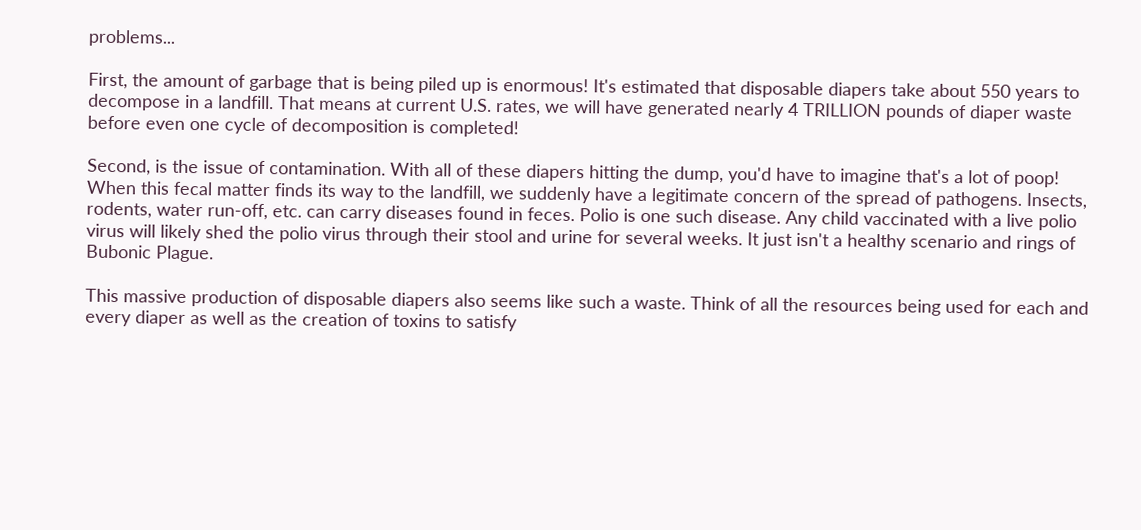problems...

First, the amount of garbage that is being piled up is enormous! It's estimated that disposable diapers take about 550 years to decompose in a landfill. That means at current U.S. rates, we will have generated nearly 4 TRILLION pounds of diaper waste before even one cycle of decomposition is completed!

Second, is the issue of contamination. With all of these diapers hitting the dump, you'd have to imagine that's a lot of poop! When this fecal matter finds its way to the landfill, we suddenly have a legitimate concern of the spread of pathogens. Insects, rodents, water run-off, etc. can carry diseases found in feces. Polio is one such disease. Any child vaccinated with a live polio virus will likely shed the polio virus through their stool and urine for several weeks. It just isn't a healthy scenario and rings of Bubonic Plague.

This massive production of disposable diapers also seems like such a waste. Think of all the resources being used for each and every diaper as well as the creation of toxins to satisfy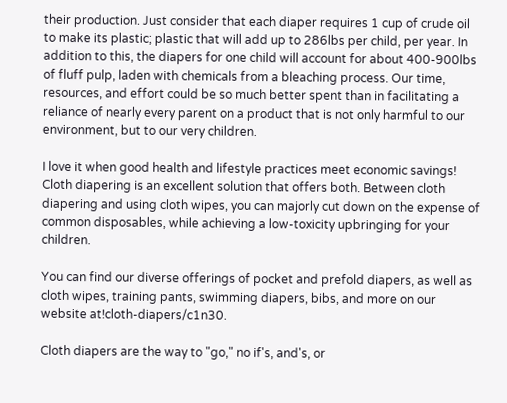their production. Just consider that each diaper requires 1 cup of crude oil to make its plastic; plastic that will add up to 286lbs per child, per year. In addition to this, the diapers for one child will account for about 400-900lbs of fluff pulp, laden with chemicals from a bleaching process. Our time, resources, and effort could be so much better spent than in facilitating a reliance of nearly every parent on a product that is not only harmful to our environment, but to our very children.

I love it when good health and lifestyle practices meet economic savings! Cloth diapering is an excellent solution that offers both. Between cloth diapering and using cloth wipes, you can majorly cut down on the expense of common disposables, while achieving a low-toxicity upbringing for your children.

You can find our diverse offerings of pocket and prefold diapers, as well as cloth wipes, training pants, swimming diapers, bibs, and more on our website at!cloth-diapers/c1n30.

Cloth diapers are the way to "go," no if's, and's, or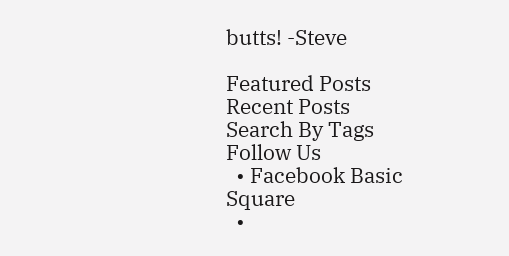butts! -Steve

Featured Posts
Recent Posts
Search By Tags
Follow Us
  • Facebook Basic Square
  •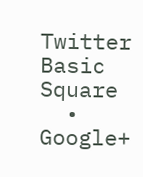Twitter Basic Square
  • Google+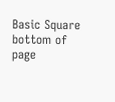Basic Square
bottom of page